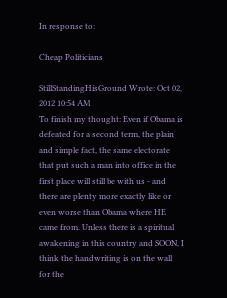In response to:

Cheap Politicians

StillStandingHisGround Wrote: Oct 02, 2012 10:54 AM
To finish my thought: Even if Obama is defeated for a second term, the plain and simple fact, the same electorate that put such a man into office in the first place will still be with us - and there are plenty more exactly like or even worse than Obama where HE came from. Unless there is a spiritual awakening in this country and SOON, I think the handwriting is on the wall for the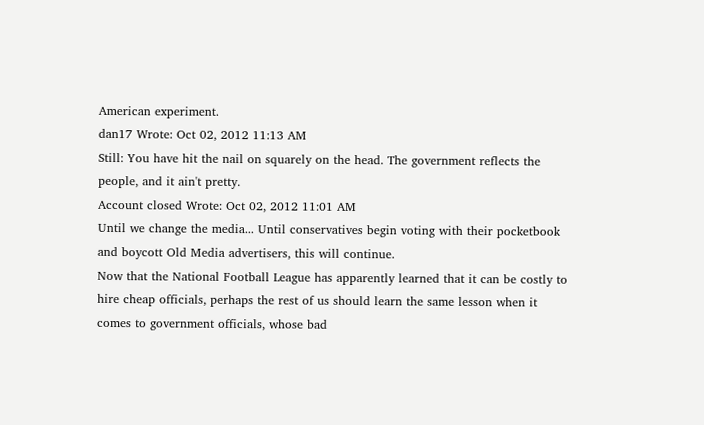American experiment.
dan17 Wrote: Oct 02, 2012 11:13 AM
Still: You have hit the nail on squarely on the head. The government reflects the people, and it ain't pretty.
Account closed Wrote: Oct 02, 2012 11:01 AM
Until we change the media... Until conservatives begin voting with their pocketbook and boycott Old Media advertisers, this will continue.
Now that the National Football League has apparently learned that it can be costly to hire cheap officials, perhaps the rest of us should learn the same lesson when it comes to government officials, whose bad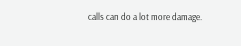calls can do a lot more damage.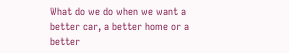What do we do when we want a better car, a better home or a better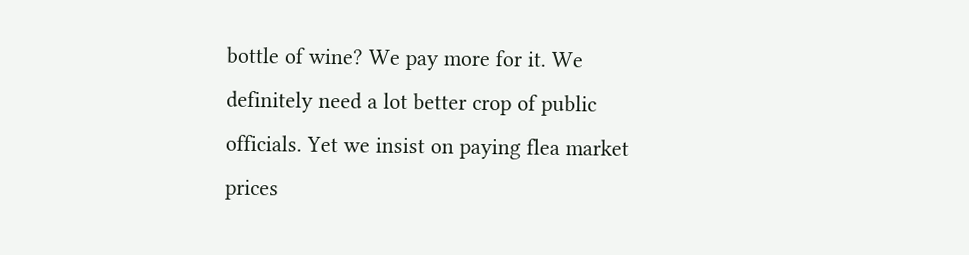bottle of wine? We pay more for it. We definitely need a lot better crop of public officials. Yet we insist on paying flea market prices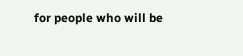for people who will be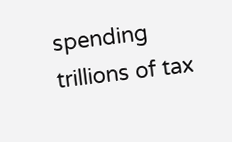spending trillions of tax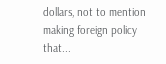dollars, not to mention making foreign policy that...